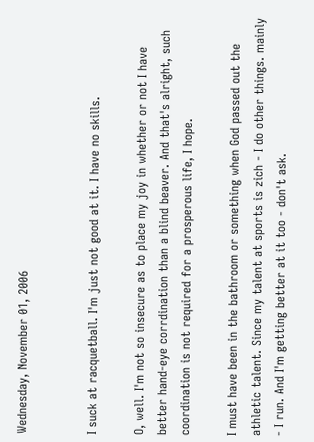Wednesday, November 01, 2006


I suck at racquetball. I'm just not good at it. I have no skills.

O, well. I'm not so insecure as to place my joy in whether or not I have better hand-eye corrdination than a blind beaver. And that's alright, such coordination is not required for a prosperous life, I hope.

I must have been in the bathroom or something when God passed out the athletic talent. Since my talent at sports is zich - I do other things. mainly - I run. And I'm getting better at it too - don't ask.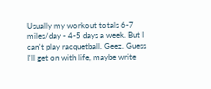Usually my workout totals 6-7 miles/day - 4-5 days a week. But I can't play racquetball. Geez. Guess I'll get on with life, maybe write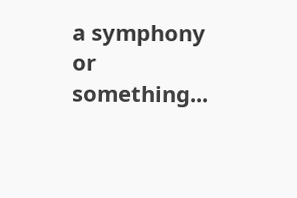a symphony or something...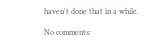haven't done that in a while.

No comments: